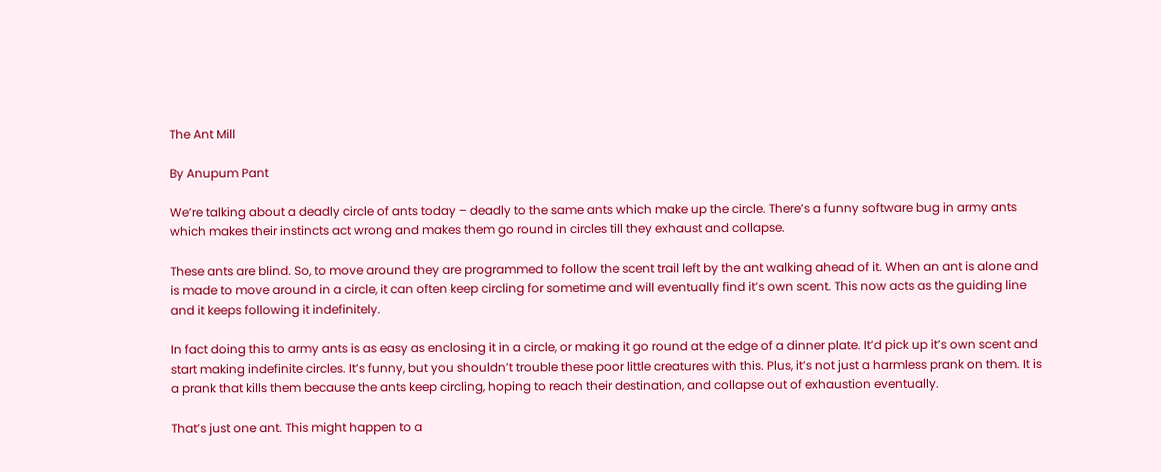The Ant Mill

By Anupum Pant

We’re talking about a deadly circle of ants today – deadly to the same ants which make up the circle. There’s a funny software bug in army ants which makes their instincts act wrong and makes them go round in circles till they exhaust and collapse.

These ants are blind. So, to move around they are programmed to follow the scent trail left by the ant walking ahead of it. When an ant is alone and is made to move around in a circle, it can often keep circling for sometime and will eventually find it’s own scent. This now acts as the guiding line and it keeps following it indefinitely.

In fact doing this to army ants is as easy as enclosing it in a circle, or making it go round at the edge of a dinner plate. It’d pick up it’s own scent and start making indefinite circles. It’s funny, but you shouldn’t trouble these poor little creatures with this. Plus, it’s not just a harmless prank on them. It is a prank that kills them because the ants keep circling, hoping to reach their destination, and collapse out of exhaustion eventually.

That’s just one ant. This might happen to a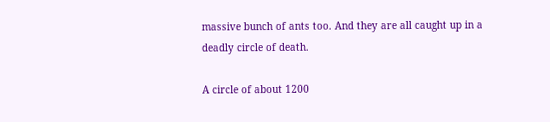massive bunch of ants too. And they are all caught up in a deadly circle of death.

A circle of about 1200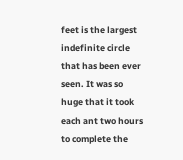feet is the largest indefinite circle that has been ever seen. It was so huge that it took each ant two hours to complete the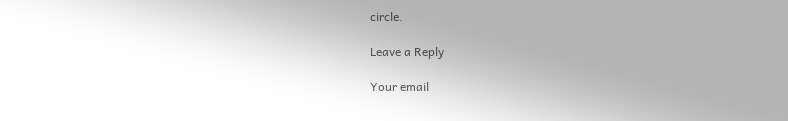circle.

Leave a Reply

Your email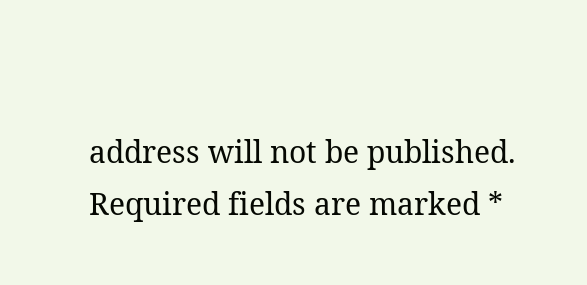address will not be published. Required fields are marked *